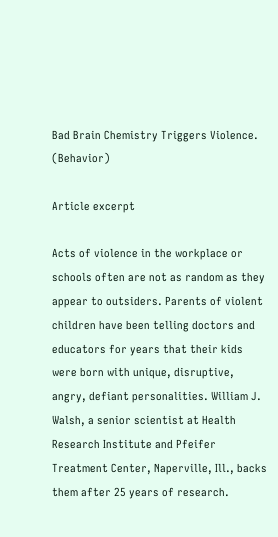Bad Brain Chemistry Triggers Violence. (Behavior)

Article excerpt

Acts of violence in the workplace or schools often are not as random as they appear to outsiders. Parents of violent children have been telling doctors and educators for years that their kids were born with unique, disruptive, angry, defiant personalities. William J. Walsh, a senior scientist at Health Research Institute and Pfeifer Treatment Center, Naperville, Ill., backs them after 25 years of research.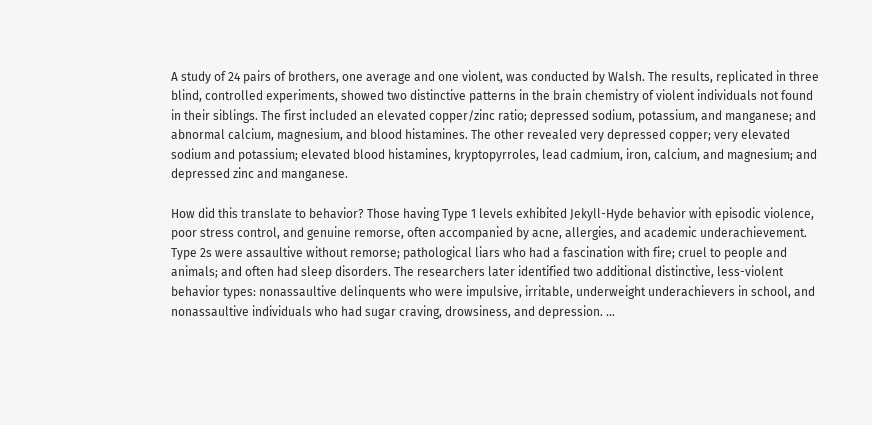A study of 24 pairs of brothers, one average and one violent, was conducted by Walsh. The results, replicated in three blind, controlled experiments, showed two distinctive patterns in the brain chemistry of violent individuals not found in their siblings. The first included an elevated copper/zinc ratio; depressed sodium, potassium, and manganese; and abnormal calcium, magnesium, and blood histamines. The other revealed very depressed copper; very elevated sodium and potassium; elevated blood histamines, kryptopyrroles, lead cadmium, iron, calcium, and magnesium; and depressed zinc and manganese.

How did this translate to behavior? Those having Type 1 levels exhibited Jekyll-Hyde behavior with episodic violence, poor stress control, and genuine remorse, often accompanied by acne, allergies, and academic underachievement. Type 2s were assaultive without remorse; pathological liars who had a fascination with fire; cruel to people and animals; and often had sleep disorders. The researchers later identified two additional distinctive, less-violent behavior types: nonassaultive delinquents who were impulsive, irritable, underweight underachievers in school, and nonassaultive individuals who had sugar craving, drowsiness, and depression. …